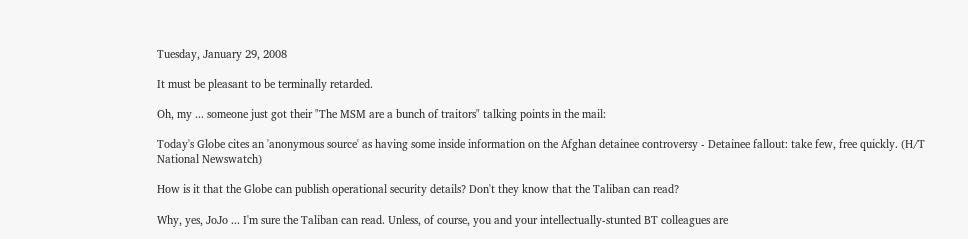Tuesday, January 29, 2008

It must be pleasant to be terminally retarded.

Oh, my ... someone just got their "The MSM are a bunch of traitors" talking points in the mail:

Today's Globe cites an 'anonymous source' as having some inside information on the Afghan detainee controversy - Detainee fallout: take few, free quickly. (H/T National Newswatch)

How is it that the Globe can publish operational security details? Don't they know that the Taliban can read?

Why, yes, JoJo ... I'm sure the Taliban can read. Unless, of course, you and your intellectually-stunted BT colleagues are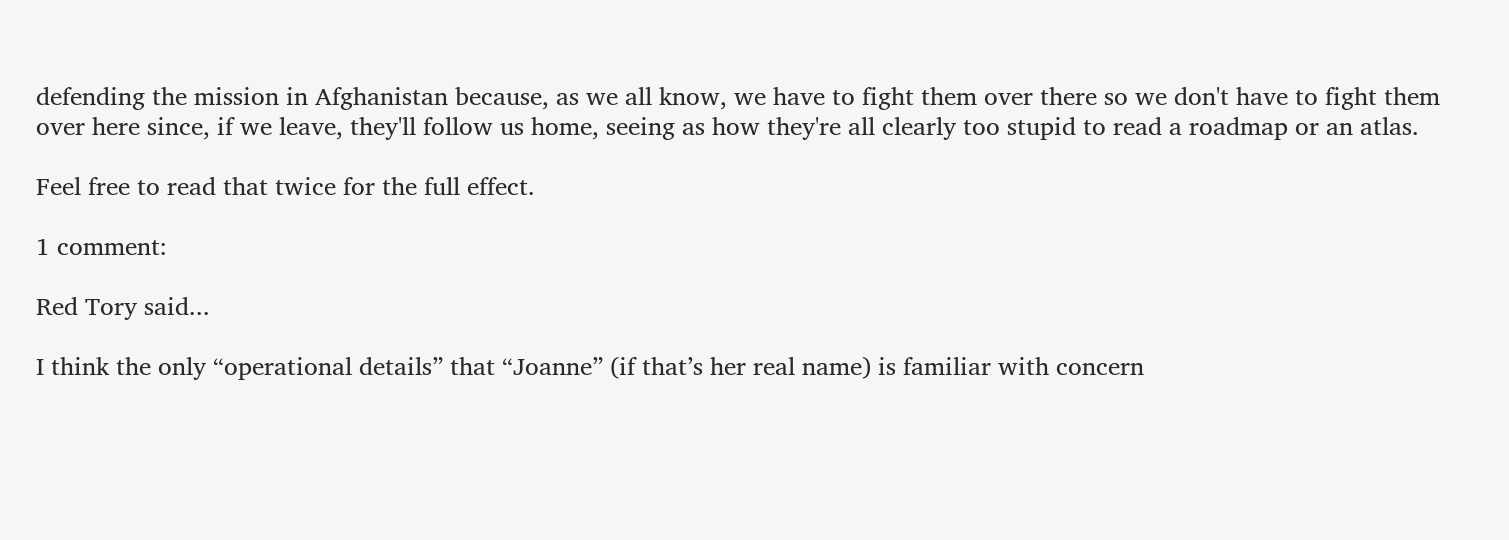defending the mission in Afghanistan because, as we all know, we have to fight them over there so we don't have to fight them over here since, if we leave, they'll follow us home, seeing as how they're all clearly too stupid to read a roadmap or an atlas.

Feel free to read that twice for the full effect.

1 comment:

Red Tory said...

I think the only “operational details” that “Joanne” (if that’s her real name) is familiar with concern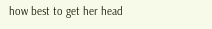how best to get her head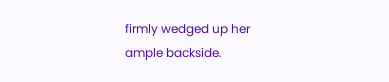firmly wedged up her ample backside.